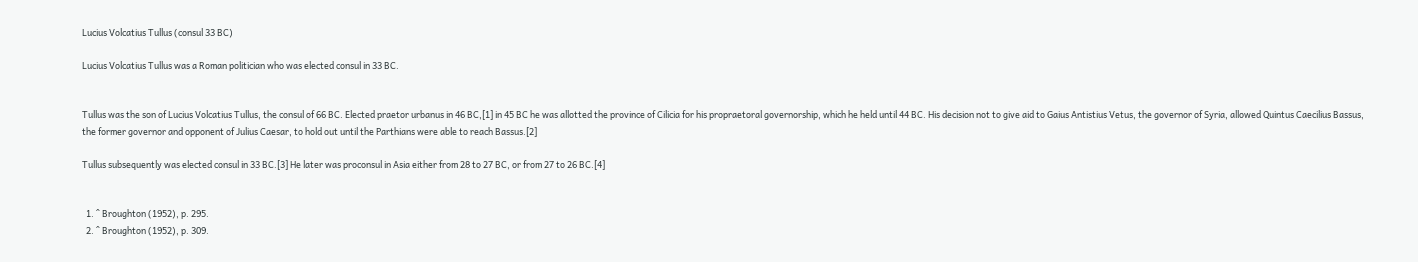Lucius Volcatius Tullus (consul 33 BC)

Lucius Volcatius Tullus was a Roman politician who was elected consul in 33 BC.


Tullus was the son of Lucius Volcatius Tullus, the consul of 66 BC. Elected praetor urbanus in 46 BC,[1] in 45 BC he was allotted the province of Cilicia for his propraetoral governorship, which he held until 44 BC. His decision not to give aid to Gaius Antistius Vetus, the governor of Syria, allowed Quintus Caecilius Bassus, the former governor and opponent of Julius Caesar, to hold out until the Parthians were able to reach Bassus.[2]

Tullus subsequently was elected consul in 33 BC.[3] He later was proconsul in Asia either from 28 to 27 BC, or from 27 to 26 BC.[4]


  1. ^ Broughton (1952), p. 295.
  2. ^ Broughton (1952), p. 309.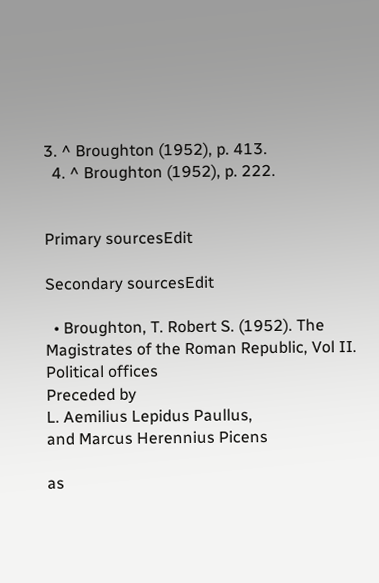3. ^ Broughton (1952), p. 413.
  4. ^ Broughton (1952), p. 222.


Primary sourcesEdit

Secondary sourcesEdit

  • Broughton, T. Robert S. (1952). The Magistrates of the Roman Republic, Vol II.
Political offices
Preceded by
L. Aemilius Lepidus Paullus,
and Marcus Herennius Picens

as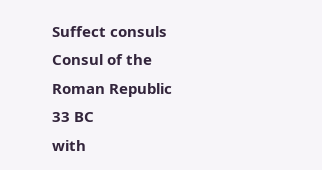Suffect consuls
Consul of the Roman Republic
33 BC
with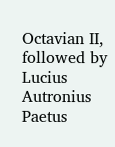Octavian II,
followed by Lucius Autronius Paetus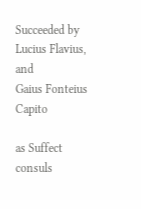Succeeded by
Lucius Flavius, and
Gaius Fonteius Capito

as Suffect consuls